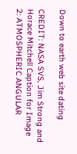Down to earth web site dating

CREDIT: NASA SVS, Jim Strong and Horace Mitchell Caption for Image 2: ATMOSPHERIC ANGULAR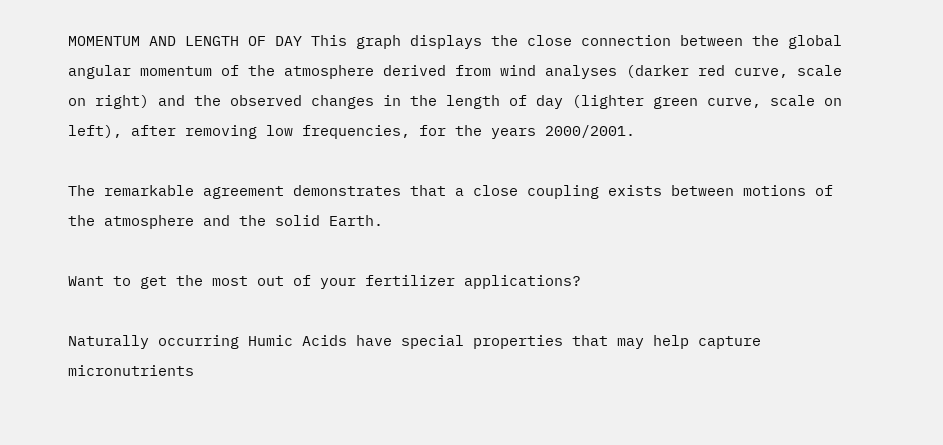MOMENTUM AND LENGTH OF DAY This graph displays the close connection between the global angular momentum of the atmosphere derived from wind analyses (darker red curve, scale on right) and the observed changes in the length of day (lighter green curve, scale on left), after removing low frequencies, for the years 2000/2001.

The remarkable agreement demonstrates that a close coupling exists between motions of the atmosphere and the solid Earth.

Want to get the most out of your fertilizer applications?

Naturally occurring Humic Acids have special properties that may help capture micronutrients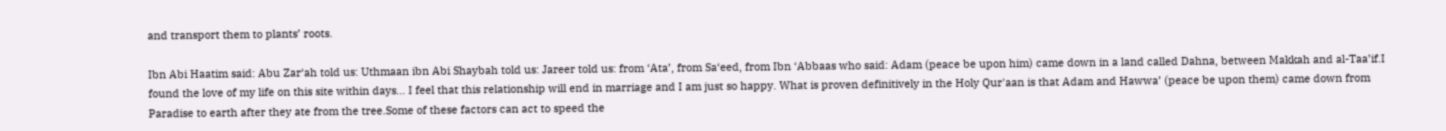and transport them to plants’ roots.

Ibn Abi Haatim said: Abu Zar‘ah told us: Uthmaan ibn Abi Shaybah told us: Jareer told us: from ‘Ata’, from Sa‘eed, from Ibn ‘Abbaas who said: Adam (peace be upon him) came down in a land called Dahna, between Makkah and al-Taa’if.I found the love of my life on this site within days... I feel that this relationship will end in marriage and I am just so happy. What is proven definitively in the Holy Qur'aan is that Adam and Hawwa’ (peace be upon them) came down from Paradise to earth after they ate from the tree.Some of these factors can act to speed the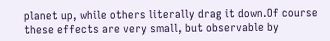planet up, while others literally drag it down.Of course these effects are very small, but observable by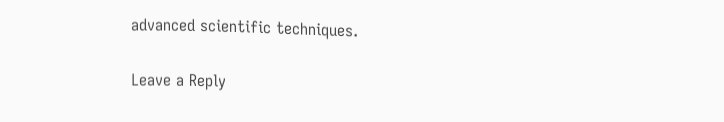advanced scientific techniques.

Leave a Reply